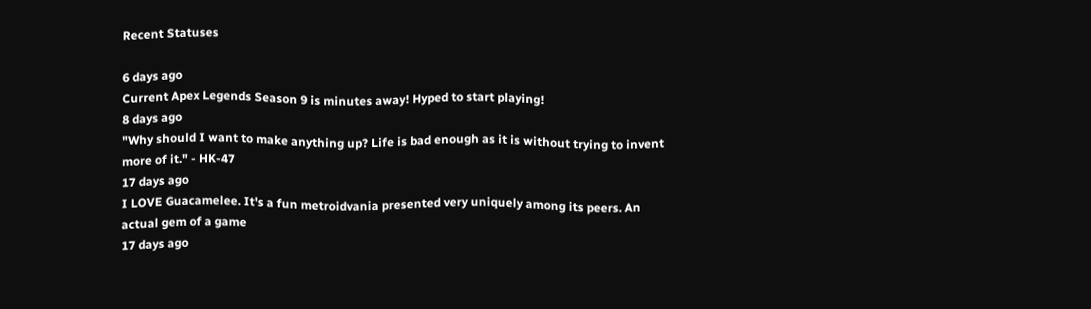Recent Statuses

6 days ago
Current Apex Legends Season 9 is minutes away! Hyped to start playing!
8 days ago
"Why should I want to make anything up? Life is bad enough as it is without trying to invent more of it." - HK-47
17 days ago
I LOVE Guacamelee. It's a fun metroidvania presented very uniquely among its peers. An actual gem of a game
17 days ago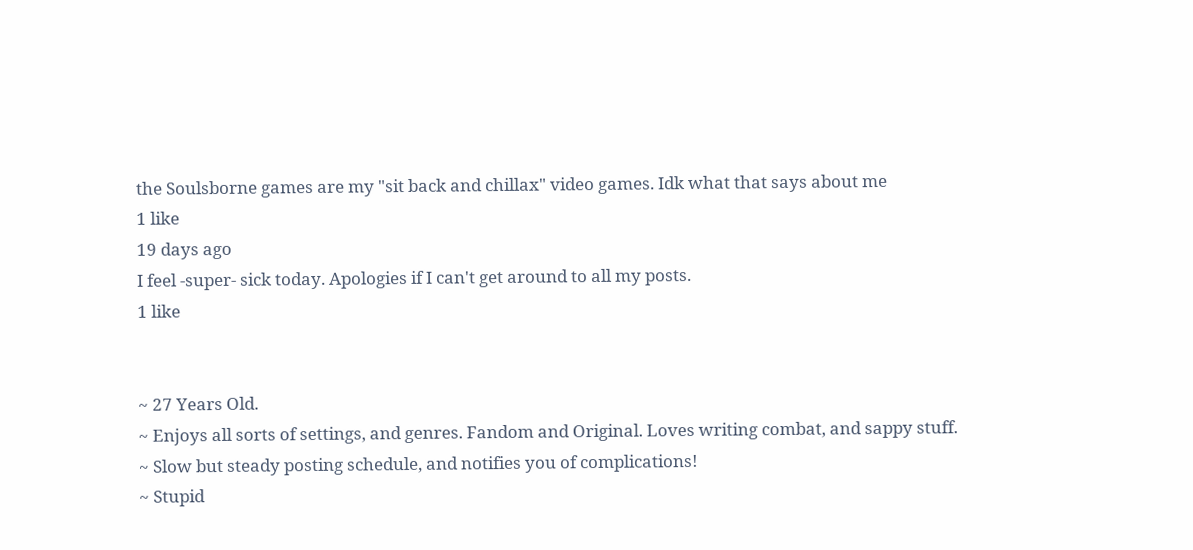the Soulsborne games are my "sit back and chillax" video games. Idk what that says about me
1 like
19 days ago
I feel -super- sick today. Apologies if I can't get around to all my posts.
1 like


~ 27 Years Old.
~ Enjoys all sorts of settings, and genres. Fandom and Original. Loves writing combat, and sappy stuff.
~ Slow but steady posting schedule, and notifies you of complications!
~ Stupid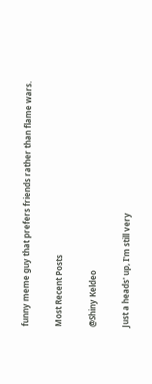funny meme guy that prefers friends rather than flame wars.

Most Recent Posts

@Shiny Keldeo

Just a heads' up, I'm still very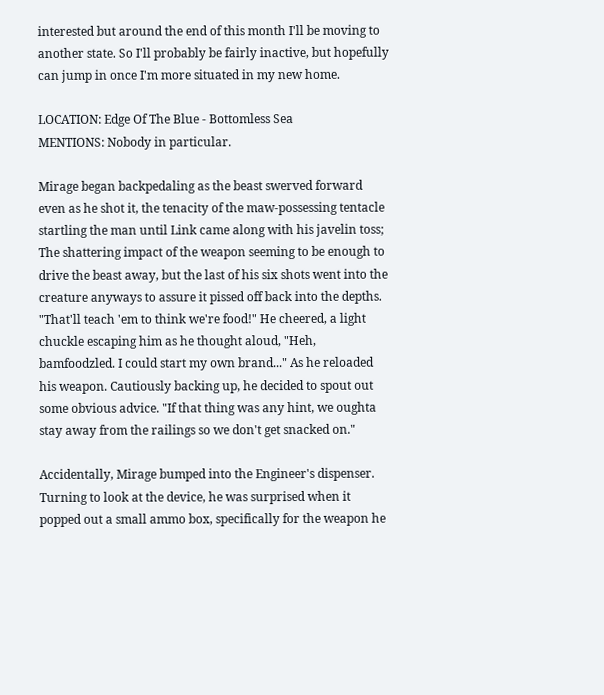interested but around the end of this month I'll be moving to another state. So I'll probably be fairly inactive, but hopefully can jump in once I'm more situated in my new home.

LOCATION: Edge Of The Blue - Bottomless Sea
MENTIONS: Nobody in particular.

Mirage began backpedaling as the beast swerved forward even as he shot it, the tenacity of the maw-possessing tentacle startling the man until Link came along with his javelin toss; The shattering impact of the weapon seeming to be enough to drive the beast away, but the last of his six shots went into the creature anyways to assure it pissed off back into the depths. "That'll teach 'em to think we're food!" He cheered, a light chuckle escaping him as he thought aloud, "Heh, bamfoodzled. I could start my own brand..." As he reloaded his weapon. Cautiously backing up, he decided to spout out some obvious advice. "If that thing was any hint, we oughta stay away from the railings so we don't get snacked on."

Accidentally, Mirage bumped into the Engineer's dispenser. Turning to look at the device, he was surprised when it popped out a small ammo box, specifically for the weapon he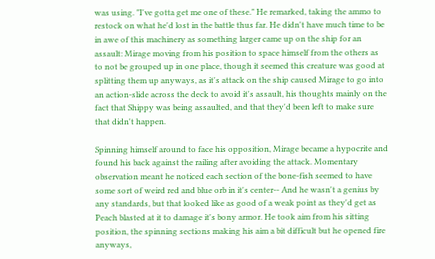was using. "I've gotta get me one of these." He remarked, taking the ammo to restock on what he'd lost in the battle thus far. He didn't have much time to be in awe of this machinery as something larger came up on the ship for an assault: Mirage moving from his position to space himself from the others as to not be grouped up in one place, though it seemed this creature was good at splitting them up anyways, as it's attack on the ship caused Mirage to go into an action-slide across the deck to avoid it's assault, his thoughts mainly on the fact that Shippy was being assaulted, and that they'd been left to make sure that didn't happen.

Spinning himself around to face his opposition, Mirage became a hypocrite and found his back against the railing after avoiding the attack. Momentary observation meant he noticed each section of the bone-fish seemed to have some sort of weird red and blue orb in it's center-- And he wasn't a genius by any standards, but that looked like as good of a weak point as they'd get as Peach blasted at it to damage it's bony armor. He took aim from his sitting position, the spinning sections making his aim a bit difficult but he opened fire anyways,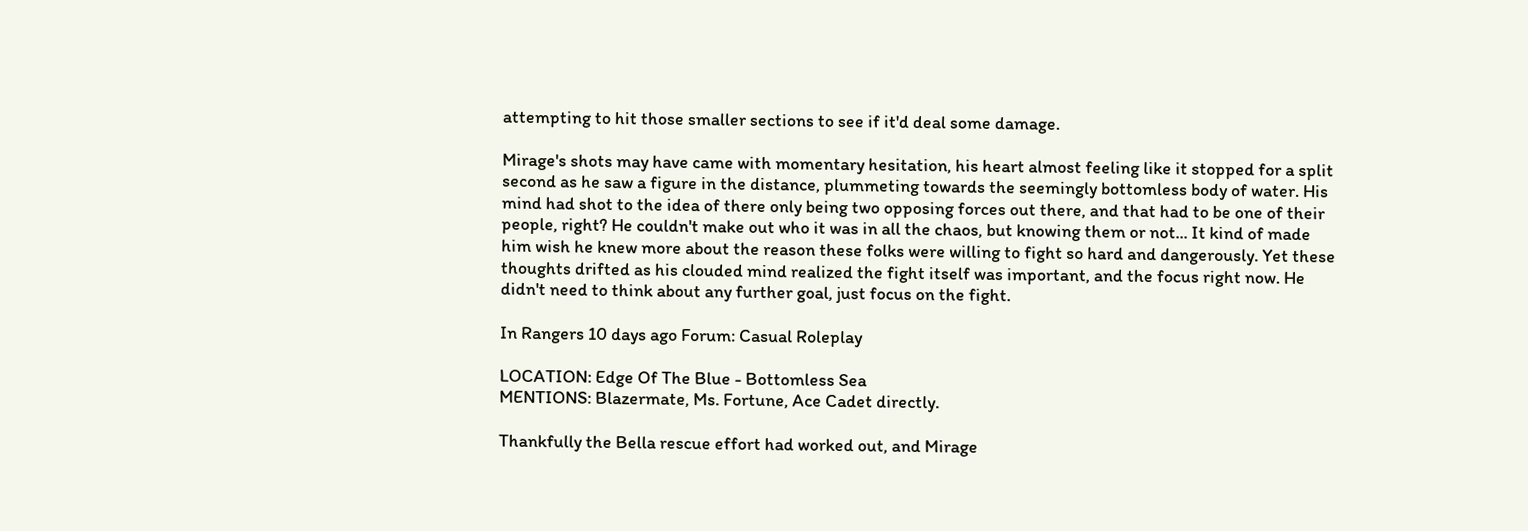attempting to hit those smaller sections to see if it'd deal some damage.

Mirage's shots may have came with momentary hesitation, his heart almost feeling like it stopped for a split second as he saw a figure in the distance, plummeting towards the seemingly bottomless body of water. His mind had shot to the idea of there only being two opposing forces out there, and that had to be one of their people, right? He couldn't make out who it was in all the chaos, but knowing them or not... It kind of made him wish he knew more about the reason these folks were willing to fight so hard and dangerously. Yet these thoughts drifted as his clouded mind realized the fight itself was important, and the focus right now. He didn't need to think about any further goal, just focus on the fight.

In Rangers 10 days ago Forum: Casual Roleplay

LOCATION: Edge Of The Blue - Bottomless Sea
MENTIONS: Blazermate, Ms. Fortune, Ace Cadet directly.

Thankfully the Bella rescue effort had worked out, and Mirage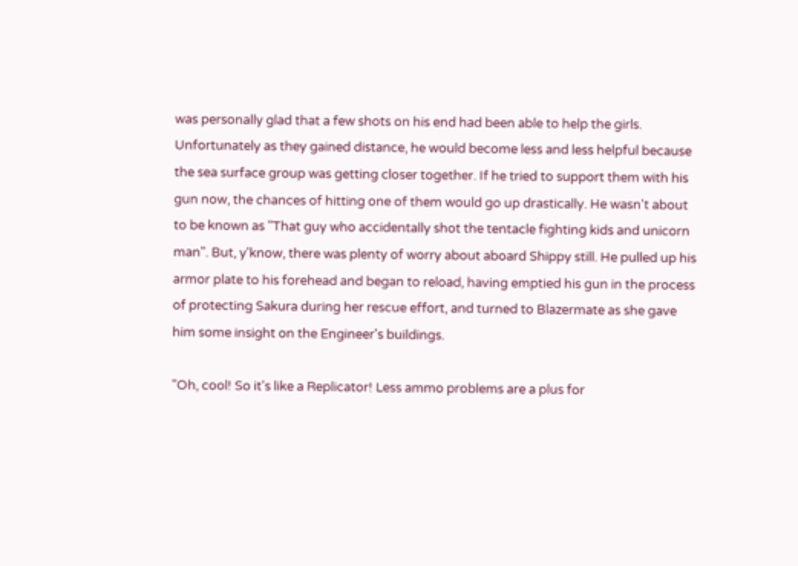was personally glad that a few shots on his end had been able to help the girls. Unfortunately as they gained distance, he would become less and less helpful because the sea surface group was getting closer together. If he tried to support them with his gun now, the chances of hitting one of them would go up drastically. He wasn't about to be known as "That guy who accidentally shot the tentacle fighting kids and unicorn man". But, y'know, there was plenty of worry about aboard Shippy still. He pulled up his armor plate to his forehead and began to reload, having emptied his gun in the process of protecting Sakura during her rescue effort, and turned to Blazermate as she gave him some insight on the Engineer's buildings.

"Oh, cool! So it's like a Replicator! Less ammo problems are a plus for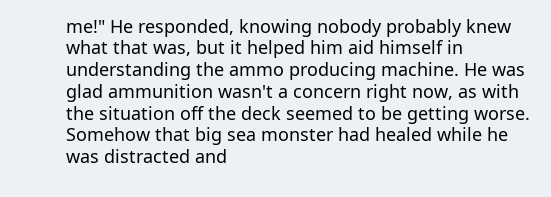me!" He responded, knowing nobody probably knew what that was, but it helped him aid himself in understanding the ammo producing machine. He was glad ammunition wasn't a concern right now, as with the situation off the deck seemed to be getting worse. Somehow that big sea monster had healed while he was distracted and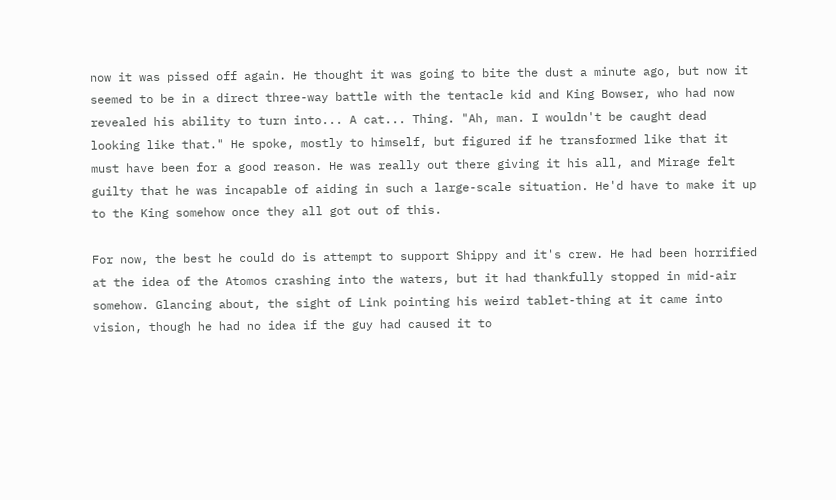now it was pissed off again. He thought it was going to bite the dust a minute ago, but now it seemed to be in a direct three-way battle with the tentacle kid and King Bowser, who had now revealed his ability to turn into... A cat... Thing. "Ah, man. I wouldn't be caught dead looking like that." He spoke, mostly to himself, but figured if he transformed like that it must have been for a good reason. He was really out there giving it his all, and Mirage felt guilty that he was incapable of aiding in such a large-scale situation. He'd have to make it up to the King somehow once they all got out of this.

For now, the best he could do is attempt to support Shippy and it's crew. He had been horrified at the idea of the Atomos crashing into the waters, but it had thankfully stopped in mid-air somehow. Glancing about, the sight of Link pointing his weird tablet-thing at it came into vision, though he had no idea if the guy had caused it to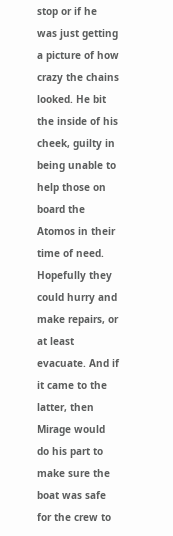stop or if he was just getting a picture of how crazy the chains looked. He bit the inside of his cheek, guilty in being unable to help those on board the Atomos in their time of need. Hopefully they could hurry and make repairs, or at least evacuate. And if it came to the latter, then Mirage would do his part to make sure the boat was safe for the crew to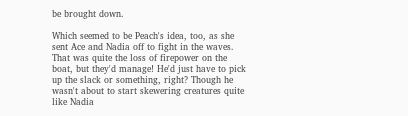be brought down.

Which seemed to be Peach's idea, too, as she sent Ace and Nadia off to fight in the waves. That was quite the loss of firepower on the boat, but they'd manage! He'd just have to pick up the slack or something, right? Though he wasn't about to start skewering creatures quite like Nadia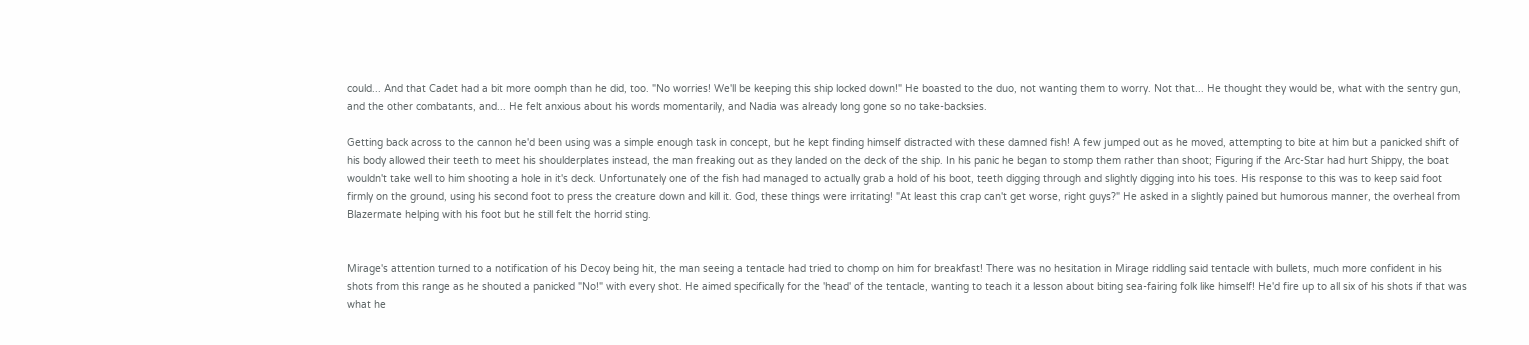could... And that Cadet had a bit more oomph than he did, too. "No worries! We'll be keeping this ship locked down!" He boasted to the duo, not wanting them to worry. Not that... He thought they would be, what with the sentry gun, and the other combatants, and... He felt anxious about his words momentarily, and Nadia was already long gone so no take-backsies.

Getting back across to the cannon he'd been using was a simple enough task in concept, but he kept finding himself distracted with these damned fish! A few jumped out as he moved, attempting to bite at him but a panicked shift of his body allowed their teeth to meet his shoulderplates instead, the man freaking out as they landed on the deck of the ship. In his panic he began to stomp them rather than shoot; Figuring if the Arc-Star had hurt Shippy, the boat wouldn't take well to him shooting a hole in it's deck. Unfortunately one of the fish had managed to actually grab a hold of his boot, teeth digging through and slightly digging into his toes. His response to this was to keep said foot firmly on the ground, using his second foot to press the creature down and kill it. God, these things were irritating! "At least this crap can't get worse, right guys?" He asked in a slightly pained but humorous manner, the overheal from Blazermate helping with his foot but he still felt the horrid sting.


Mirage's attention turned to a notification of his Decoy being hit, the man seeing a tentacle had tried to chomp on him for breakfast! There was no hesitation in Mirage riddling said tentacle with bullets, much more confident in his shots from this range as he shouted a panicked "No!" with every shot. He aimed specifically for the 'head' of the tentacle, wanting to teach it a lesson about biting sea-fairing folk like himself! He'd fire up to all six of his shots if that was what he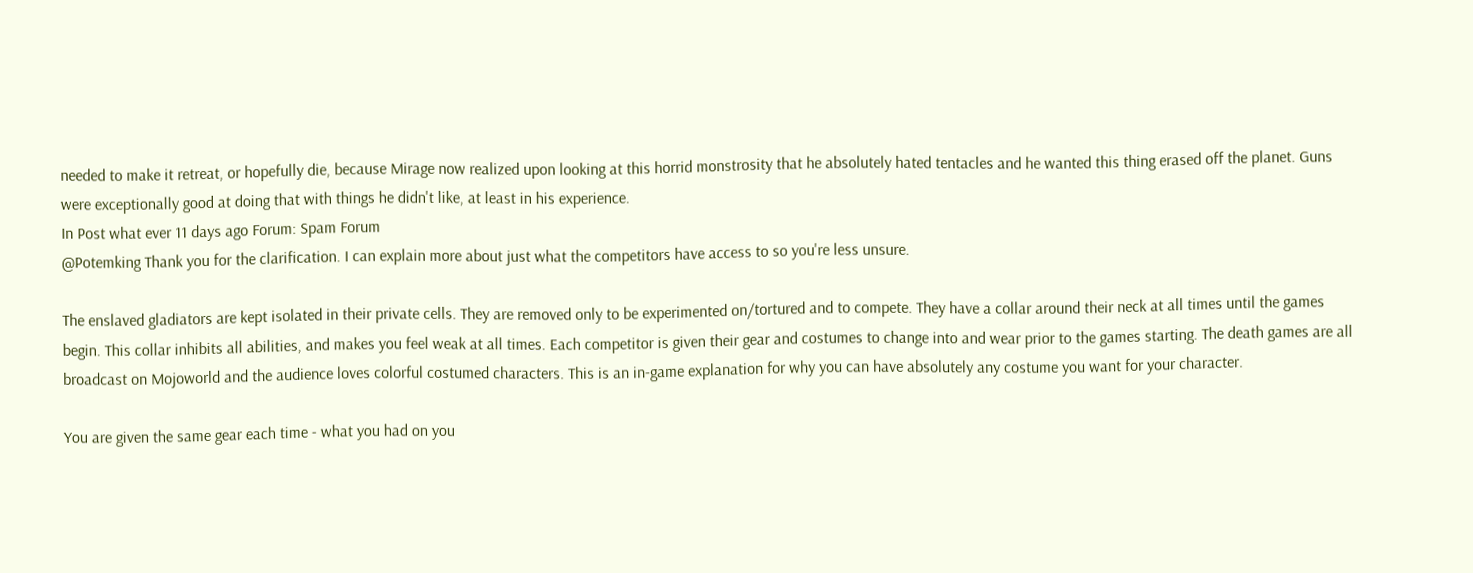needed to make it retreat, or hopefully die, because Mirage now realized upon looking at this horrid monstrosity that he absolutely hated tentacles and he wanted this thing erased off the planet. Guns were exceptionally good at doing that with things he didn't like, at least in his experience.
In Post what ever 11 days ago Forum: Spam Forum
@Potemking Thank you for the clarification. I can explain more about just what the competitors have access to so you're less unsure.

The enslaved gladiators are kept isolated in their private cells. They are removed only to be experimented on/tortured and to compete. They have a collar around their neck at all times until the games begin. This collar inhibits all abilities, and makes you feel weak at all times. Each competitor is given their gear and costumes to change into and wear prior to the games starting. The death games are all broadcast on Mojoworld and the audience loves colorful costumed characters. This is an in-game explanation for why you can have absolutely any costume you want for your character.

You are given the same gear each time - what you had on you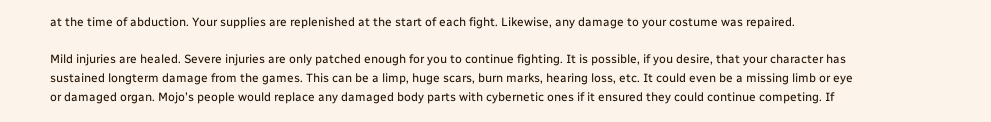at the time of abduction. Your supplies are replenished at the start of each fight. Likewise, any damage to your costume was repaired.

Mild injuries are healed. Severe injuries are only patched enough for you to continue fighting. It is possible, if you desire, that your character has sustained longterm damage from the games. This can be a limp, huge scars, burn marks, hearing loss, etc. It could even be a missing limb or eye or damaged organ. Mojo's people would replace any damaged body parts with cybernetic ones if it ensured they could continue competing. If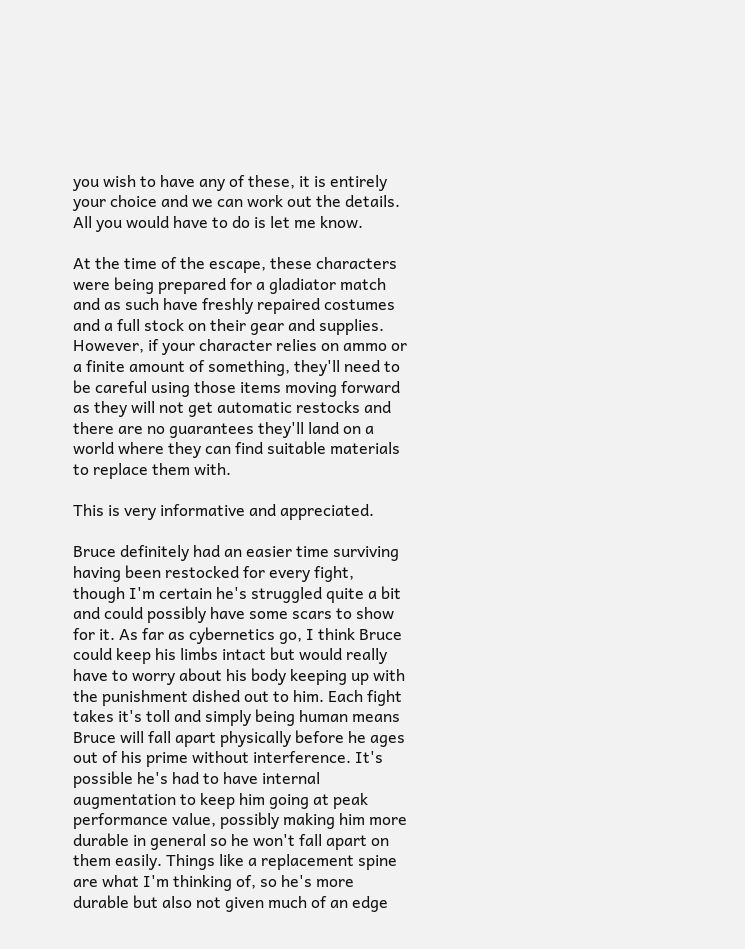you wish to have any of these, it is entirely your choice and we can work out the details. All you would have to do is let me know.

At the time of the escape, these characters were being prepared for a gladiator match and as such have freshly repaired costumes and a full stock on their gear and supplies. However, if your character relies on ammo or a finite amount of something, they'll need to be careful using those items moving forward as they will not get automatic restocks and there are no guarantees they'll land on a world where they can find suitable materials to replace them with.

This is very informative and appreciated.

Bruce definitely had an easier time surviving having been restocked for every fight, though I'm certain he's struggled quite a bit and could possibly have some scars to show for it. As far as cybernetics go, I think Bruce could keep his limbs intact but would really have to worry about his body keeping up with the punishment dished out to him. Each fight takes it's toll and simply being human means Bruce will fall apart physically before he ages out of his prime without interference. It's possible he's had to have internal augmentation to keep him going at peak performance value, possibly making him more durable in general so he won't fall apart on them easily. Things like a replacement spine are what I'm thinking of, so he's more durable but also not given much of an edge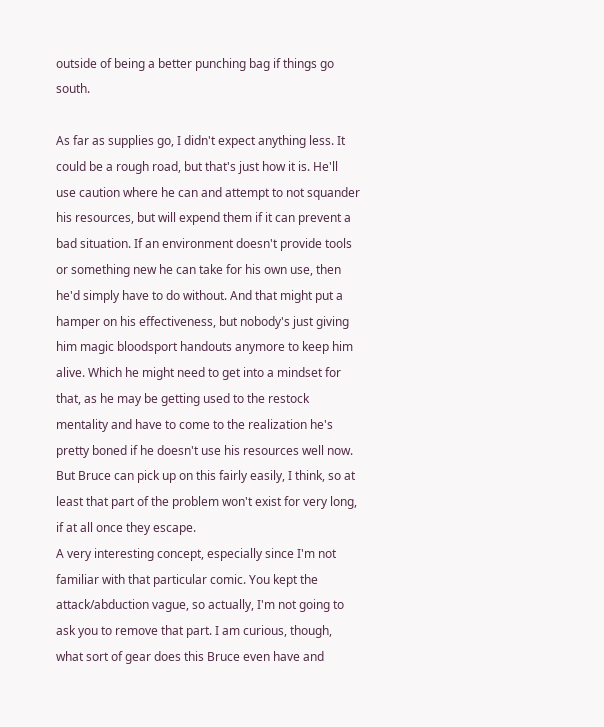outside of being a better punching bag if things go south.

As far as supplies go, I didn't expect anything less. It could be a rough road, but that's just how it is. He'll use caution where he can and attempt to not squander his resources, but will expend them if it can prevent a bad situation. If an environment doesn't provide tools or something new he can take for his own use, then he'd simply have to do without. And that might put a hamper on his effectiveness, but nobody's just giving him magic bloodsport handouts anymore to keep him alive. Which he might need to get into a mindset for that, as he may be getting used to the restock mentality and have to come to the realization he's pretty boned if he doesn't use his resources well now. But Bruce can pick up on this fairly easily, I think, so at least that part of the problem won't exist for very long, if at all once they escape.
A very interesting concept, especially since I'm not familiar with that particular comic. You kept the attack/abduction vague, so actually, I'm not going to ask you to remove that part. I am curious, though, what sort of gear does this Bruce even have and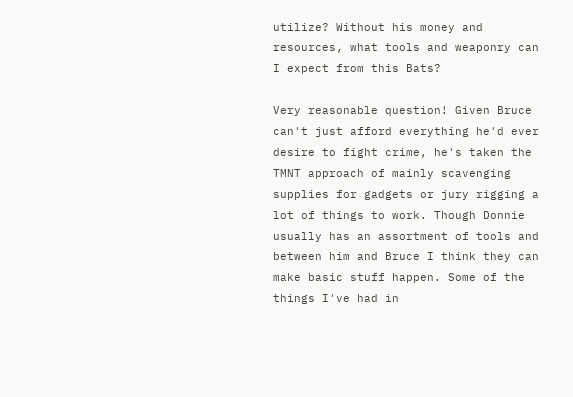utilize? Without his money and resources, what tools and weaponry can I expect from this Bats?

Very reasonable question! Given Bruce can't just afford everything he'd ever desire to fight crime, he's taken the TMNT approach of mainly scavenging supplies for gadgets or jury rigging a lot of things to work. Though Donnie usually has an assortment of tools and between him and Bruce I think they can make basic stuff happen. Some of the things I've had in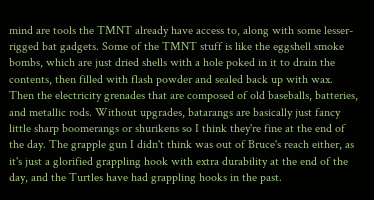mind are tools the TMNT already have access to, along with some lesser-rigged bat gadgets. Some of the TMNT stuff is like the eggshell smoke bombs, which are just dried shells with a hole poked in it to drain the contents, then filled with flash powder and sealed back up with wax. Then the electricity grenades that are composed of old baseballs, batteries, and metallic rods. Without upgrades, batarangs are basically just fancy little sharp boomerangs or shurikens so I think they're fine at the end of the day. The grapple gun I didn't think was out of Bruce's reach either, as it's just a glorified grappling hook with extra durability at the end of the day, and the Turtles have had grappling hooks in the past.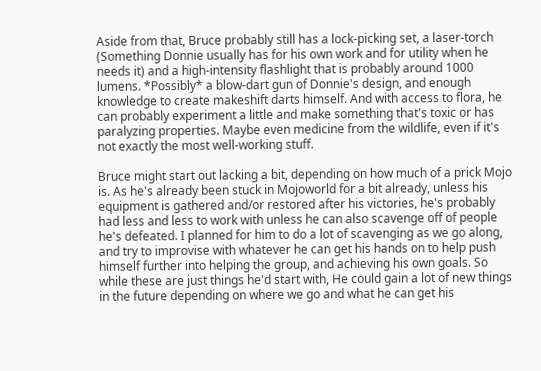Aside from that, Bruce probably still has a lock-picking set, a laser-torch (Something Donnie usually has for his own work and for utility when he needs it) and a high-intensity flashlight that is probably around 1000 lumens. *Possibly* a blow-dart gun of Donnie's design, and enough knowledge to create makeshift darts himself. And with access to flora, he can probably experiment a little and make something that's toxic or has paralyzing properties. Maybe even medicine from the wildlife, even if it's not exactly the most well-working stuff.

Bruce might start out lacking a bit, depending on how much of a prick Mojo is. As he's already been stuck in Mojoworld for a bit already, unless his equipment is gathered and/or restored after his victories, he's probably had less and less to work with unless he can also scavenge off of people he's defeated. I planned for him to do a lot of scavenging as we go along, and try to improvise with whatever he can get his hands on to help push himself further into helping the group, and achieving his own goals. So while these are just things he'd start with, He could gain a lot of new things in the future depending on where we go and what he can get his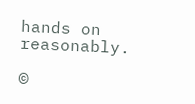hands on reasonably.

©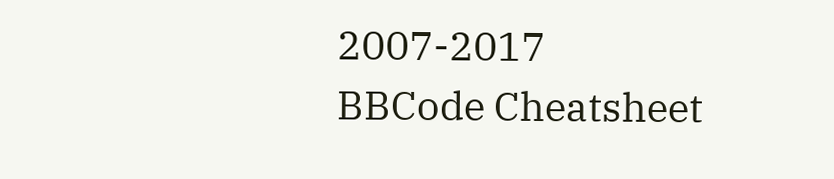2007-2017
BBCode Cheatsheet